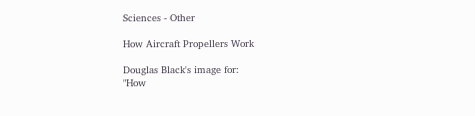Sciences - Other

How Aircraft Propellers Work

Douglas Black's image for:
"How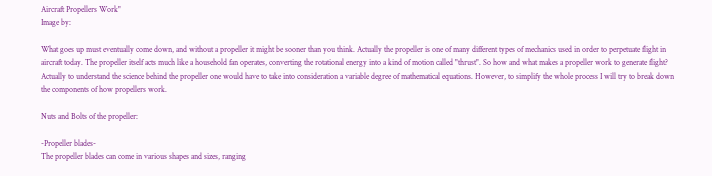Aircraft Propellers Work"
Image by:

What goes up must eventually come down, and without a propeller it might be sooner than you think. Actually the propeller is one of many different types of mechanics used in order to perpetuate flight in aircraft today. The propeller itself acts much like a household fan operates, converting the rotational energy into a kind of motion called "thrust". So how and what makes a propeller work to generate flight? Actually to understand the science behind the propeller one would have to take into consideration a variable degree of mathematical equations. However, to simplify the whole process I will try to break down the components of how propellers work.

Nuts and Bolts of the propeller:

-Propeller blades-
The propeller blades can come in various shapes and sizes, ranging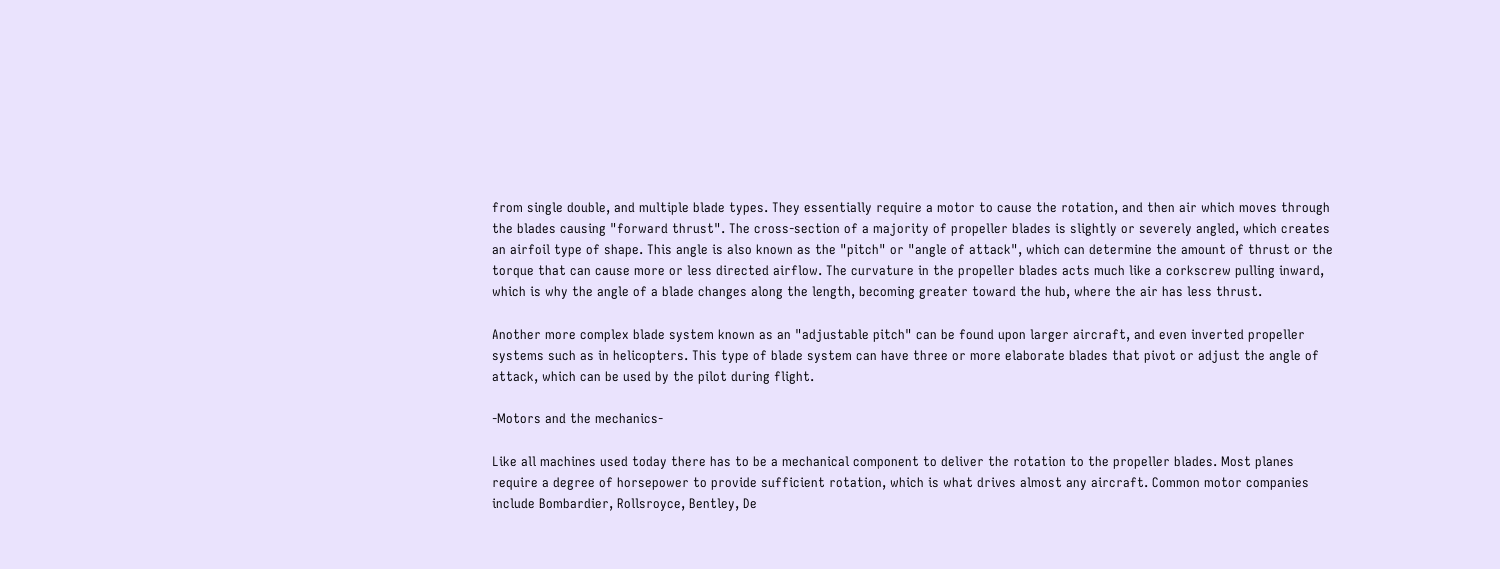from single double, and multiple blade types. They essentially require a motor to cause the rotation, and then air which moves through the blades causing "forward thrust". The cross-section of a majority of propeller blades is slightly or severely angled, which creates an airfoil type of shape. This angle is also known as the "pitch" or "angle of attack", which can determine the amount of thrust or the torque that can cause more or less directed airflow. The curvature in the propeller blades acts much like a corkscrew pulling inward, which is why the angle of a blade changes along the length, becoming greater toward the hub, where the air has less thrust.

Another more complex blade system known as an "adjustable pitch" can be found upon larger aircraft, and even inverted propeller systems such as in helicopters. This type of blade system can have three or more elaborate blades that pivot or adjust the angle of attack, which can be used by the pilot during flight.

-Motors and the mechanics-

Like all machines used today there has to be a mechanical component to deliver the rotation to the propeller blades. Most planes require a degree of horsepower to provide sufficient rotation, which is what drives almost any aircraft. Common motor companies include Bombardier, Rollsroyce, Bentley, De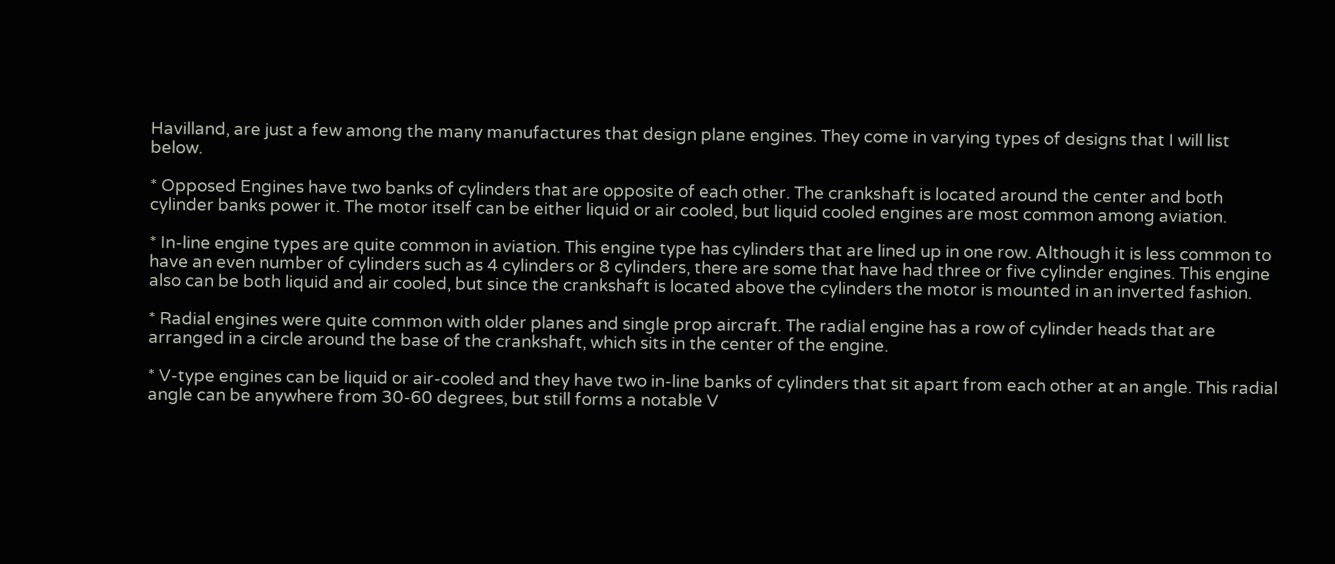Havilland, are just a few among the many manufactures that design plane engines. They come in varying types of designs that I will list below.

* Opposed Engines have two banks of cylinders that are opposite of each other. The crankshaft is located around the center and both cylinder banks power it. The motor itself can be either liquid or air cooled, but liquid cooled engines are most common among aviation.

* In-line engine types are quite common in aviation. This engine type has cylinders that are lined up in one row. Although it is less common to have an even number of cylinders such as 4 cylinders or 8 cylinders, there are some that have had three or five cylinder engines. This engine also can be both liquid and air cooled, but since the crankshaft is located above the cylinders the motor is mounted in an inverted fashion.

* Radial engines were quite common with older planes and single prop aircraft. The radial engine has a row of cylinder heads that are arranged in a circle around the base of the crankshaft, which sits in the center of the engine.

* V-type engines can be liquid or air-cooled and they have two in-line banks of cylinders that sit apart from each other at an angle. This radial angle can be anywhere from 30-60 degrees, but still forms a notable V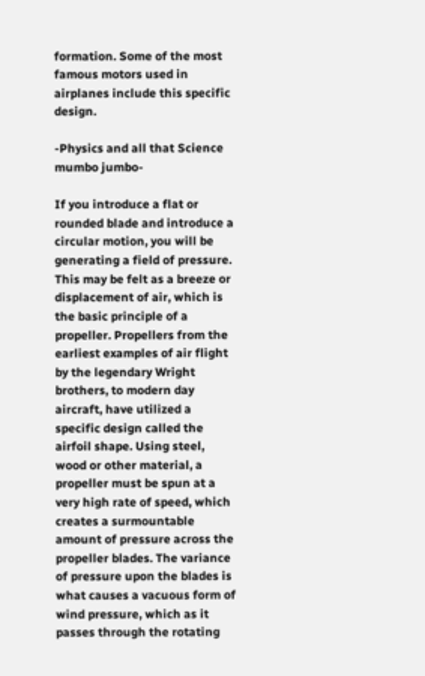formation. Some of the most famous motors used in airplanes include this specific design.

-Physics and all that Science mumbo jumbo-

If you introduce a flat or rounded blade and introduce a circular motion, you will be generating a field of pressure. This may be felt as a breeze or displacement of air, which is the basic principle of a propeller. Propellers from the earliest examples of air flight by the legendary Wright brothers, to modern day aircraft, have utilized a specific design called the airfoil shape. Using steel, wood or other material, a propeller must be spun at a very high rate of speed, which creates a surmountable amount of pressure across the propeller blades. The variance of pressure upon the blades is what causes a vacuous form of wind pressure, which as it passes through the rotating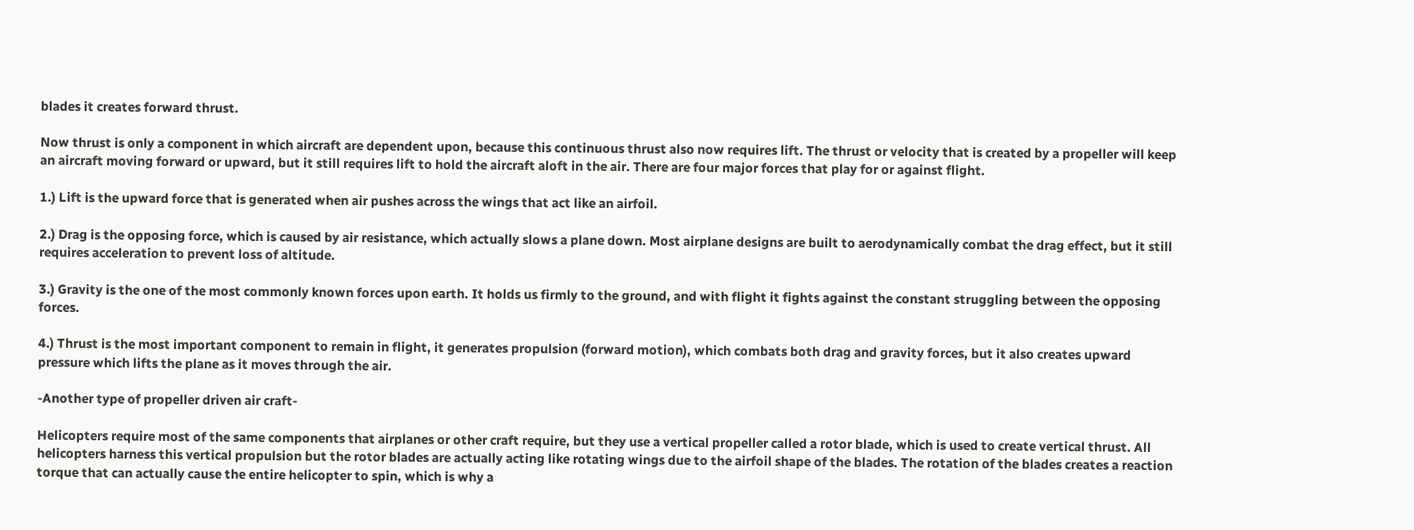blades it creates forward thrust.

Now thrust is only a component in which aircraft are dependent upon, because this continuous thrust also now requires lift. The thrust or velocity that is created by a propeller will keep an aircraft moving forward or upward, but it still requires lift to hold the aircraft aloft in the air. There are four major forces that play for or against flight.

1.) Lift is the upward force that is generated when air pushes across the wings that act like an airfoil.

2.) Drag is the opposing force, which is caused by air resistance, which actually slows a plane down. Most airplane designs are built to aerodynamically combat the drag effect, but it still requires acceleration to prevent loss of altitude.

3.) Gravity is the one of the most commonly known forces upon earth. It holds us firmly to the ground, and with flight it fights against the constant struggling between the opposing forces.

4.) Thrust is the most important component to remain in flight, it generates propulsion (forward motion), which combats both drag and gravity forces, but it also creates upward pressure which lifts the plane as it moves through the air.

-Another type of propeller driven air craft-

Helicopters require most of the same components that airplanes or other craft require, but they use a vertical propeller called a rotor blade, which is used to create vertical thrust. All helicopters harness this vertical propulsion but the rotor blades are actually acting like rotating wings due to the airfoil shape of the blades. The rotation of the blades creates a reaction torque that can actually cause the entire helicopter to spin, which is why a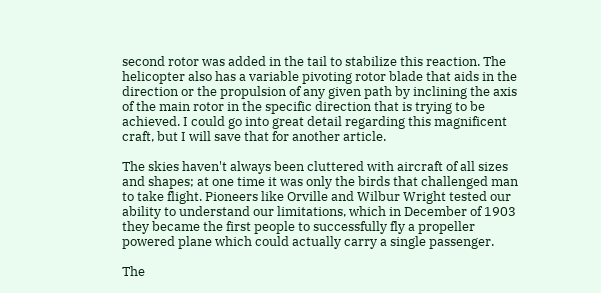second rotor was added in the tail to stabilize this reaction. The helicopter also has a variable pivoting rotor blade that aids in the direction or the propulsion of any given path by inclining the axis of the main rotor in the specific direction that is trying to be achieved. I could go into great detail regarding this magnificent craft, but I will save that for another article.

The skies haven't always been cluttered with aircraft of all sizes and shapes; at one time it was only the birds that challenged man to take flight. Pioneers like Orville and Wilbur Wright tested our ability to understand our limitations, which in December of 1903 they became the first people to successfully fly a propeller powered plane which could actually carry a single passenger.

The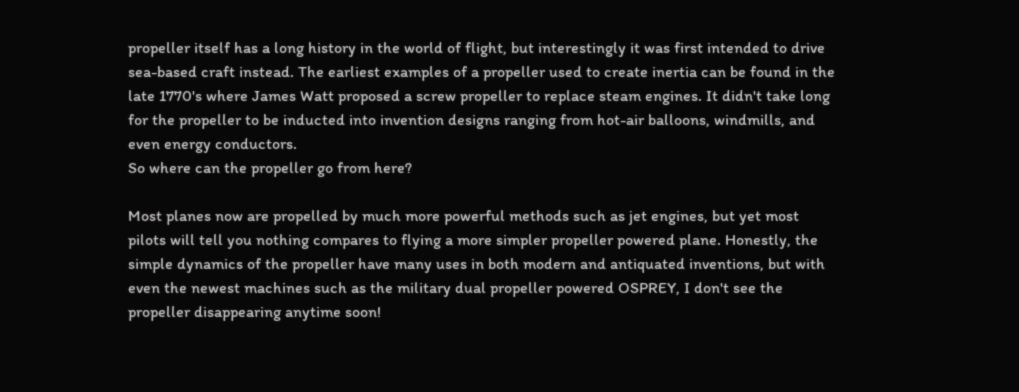propeller itself has a long history in the world of flight, but interestingly it was first intended to drive sea-based craft instead. The earliest examples of a propeller used to create inertia can be found in the late 1770's where James Watt proposed a screw propeller to replace steam engines. It didn't take long for the propeller to be inducted into invention designs ranging from hot-air balloons, windmills, and even energy conductors.
So where can the propeller go from here?

Most planes now are propelled by much more powerful methods such as jet engines, but yet most pilots will tell you nothing compares to flying a more simpler propeller powered plane. Honestly, the simple dynamics of the propeller have many uses in both modern and antiquated inventions, but with even the newest machines such as the military dual propeller powered OSPREY, I don't see the propeller disappearing anytime soon!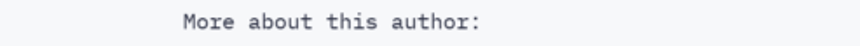More about this author: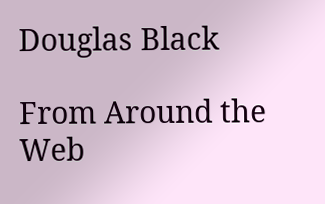Douglas Black

From Around the Web